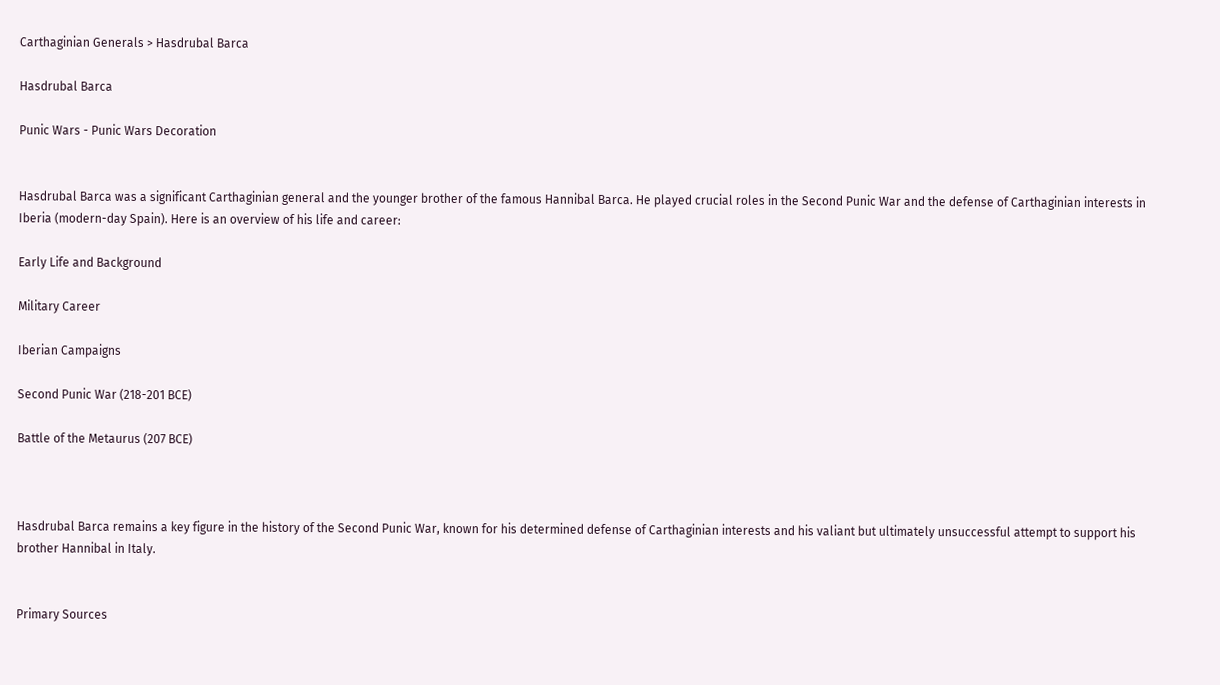Carthaginian Generals > Hasdrubal Barca

Hasdrubal Barca

Punic Wars - Punic Wars Decoration


Hasdrubal Barca was a significant Carthaginian general and the younger brother of the famous Hannibal Barca. He played crucial roles in the Second Punic War and the defense of Carthaginian interests in Iberia (modern-day Spain). Here is an overview of his life and career:

Early Life and Background

Military Career

Iberian Campaigns

Second Punic War (218-201 BCE)

Battle of the Metaurus (207 BCE)



Hasdrubal Barca remains a key figure in the history of the Second Punic War, known for his determined defense of Carthaginian interests and his valiant but ultimately unsuccessful attempt to support his brother Hannibal in Italy.


Primary Sources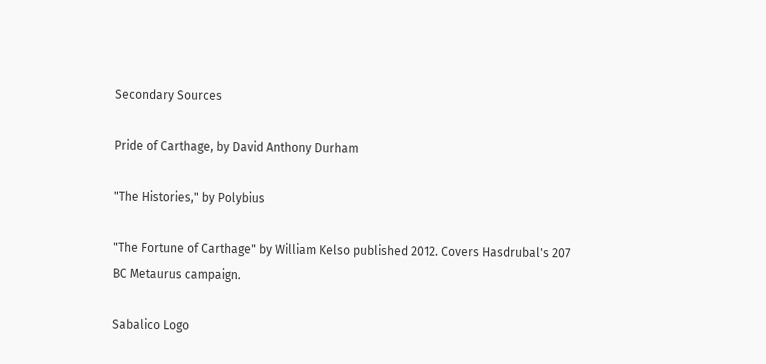Secondary Sources

Pride of Carthage, by David Anthony Durham

"The Histories," by Polybius

"The Fortune of Carthage" by William Kelso published 2012. Covers Hasdrubal's 207 BC Metaurus campaign.

Sabalico Logo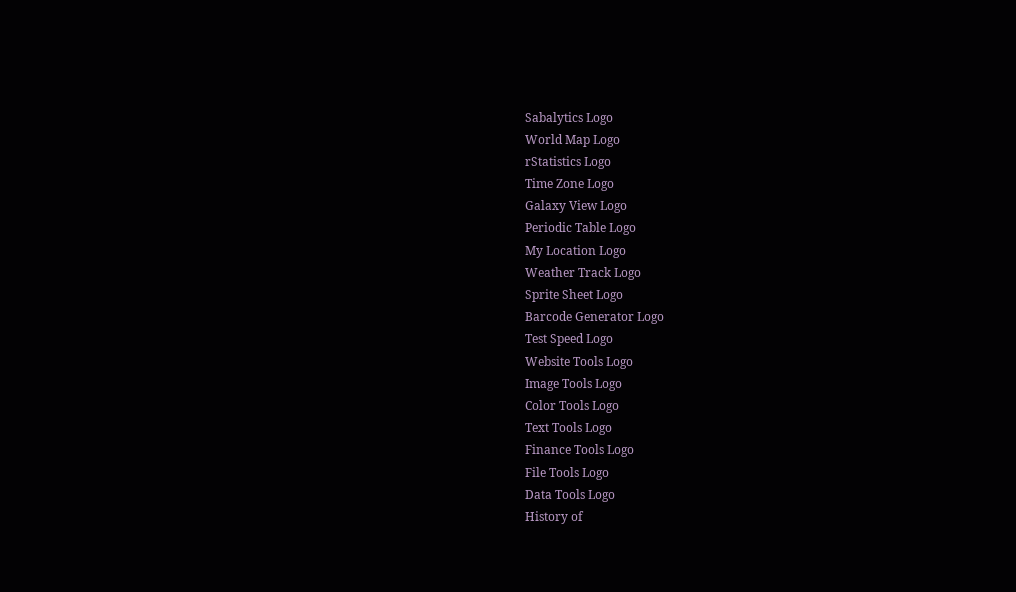Sabalytics Logo
World Map Logo
rStatistics Logo
Time Zone Logo
Galaxy View Logo
Periodic Table Logo
My Location Logo
Weather Track Logo
Sprite Sheet Logo
Barcode Generator Logo
Test Speed Logo
Website Tools Logo
Image Tools Logo
Color Tools Logo
Text Tools Logo
Finance Tools Logo
File Tools Logo
Data Tools Logo
History of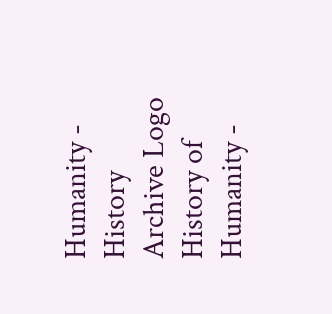Humanity - History Archive Logo
History of Humanity -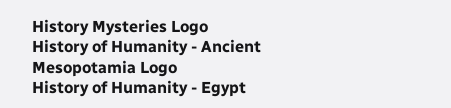History Mysteries Logo
History of Humanity - Ancient Mesopotamia Logo
History of Humanity - Egypt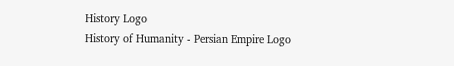History Logo
History of Humanity - Persian Empire Logo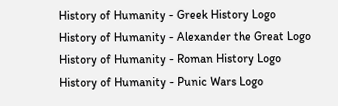History of Humanity - Greek History Logo
History of Humanity - Alexander the Great Logo
History of Humanity - Roman History Logo
History of Humanity - Punic Wars Logo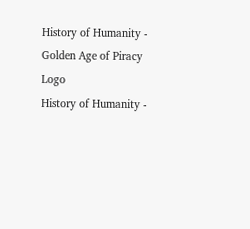History of Humanity - Golden Age of Piracy Logo
History of Humanity -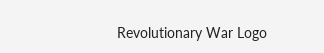Revolutionary War Logo